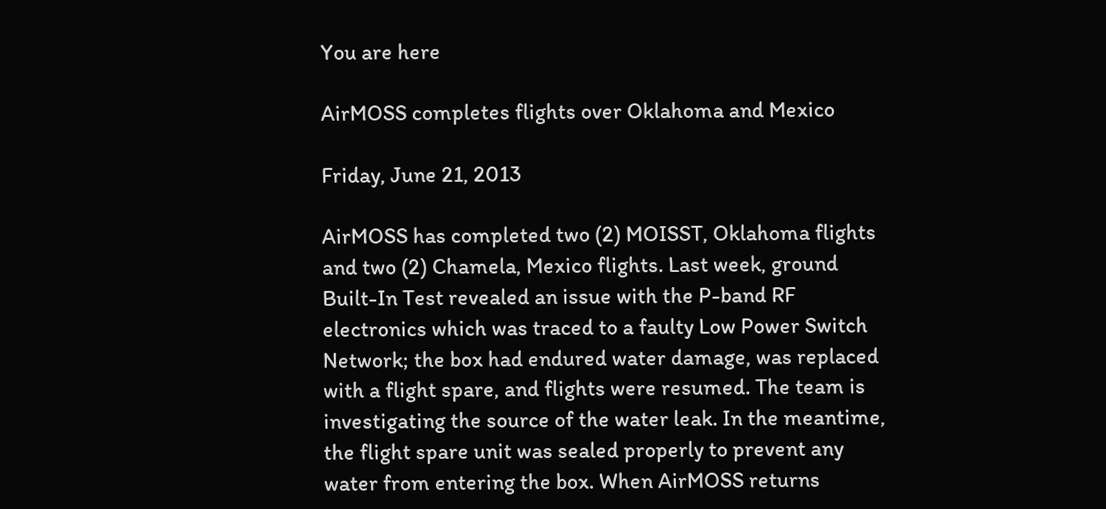You are here

AirMOSS completes flights over Oklahoma and Mexico

Friday, June 21, 2013

AirMOSS has completed two (2) MOISST, Oklahoma flights and two (2) Chamela, Mexico flights. Last week, ground Built-In Test revealed an issue with the P-band RF electronics which was traced to a faulty Low Power Switch Network; the box had endured water damage, was replaced with a flight spare, and flights were resumed. The team is investigating the source of the water leak. In the meantime, the flight spare unit was sealed properly to prevent any water from entering the box. When AirMOSS returns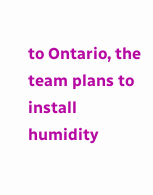to Ontario, the team plans to install humidity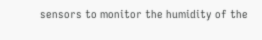sensors to monitor the humidity of the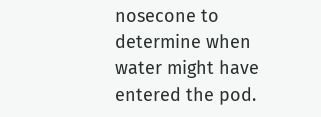nosecone to determine when water might have entered the pod.